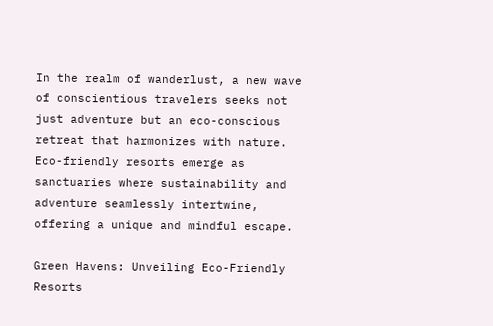In the realm of wanderlust, a new wave of conscientious travelers seeks not just adventure but an eco-conscious retreat that harmonizes with nature. Eco-friendly resorts emerge as sanctuaries where sustainability and adventure seamlessly intertwine, offering a unique and mindful escape.

Green Havens: Unveiling Eco-Friendly Resorts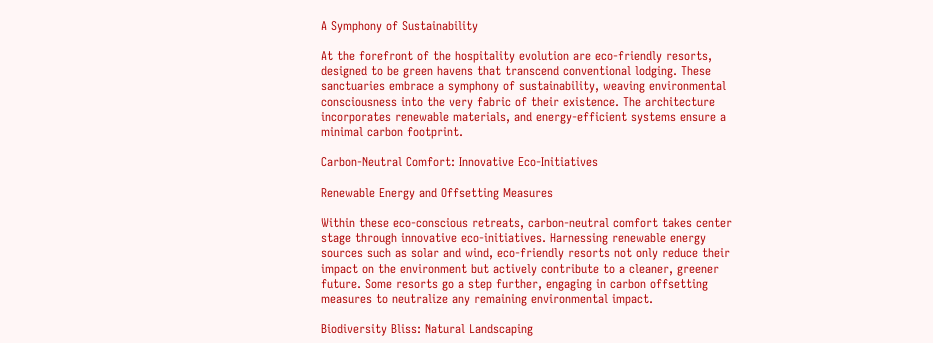A Symphony of Sustainability

At the forefront of the hospitality evolution are eco-friendly resorts, designed to be green havens that transcend conventional lodging. These sanctuaries embrace a symphony of sustainability, weaving environmental consciousness into the very fabric of their existence. The architecture incorporates renewable materials, and energy-efficient systems ensure a minimal carbon footprint.

Carbon-Neutral Comfort: Innovative Eco-Initiatives

Renewable Energy and Offsetting Measures

Within these eco-conscious retreats, carbon-neutral comfort takes center stage through innovative eco-initiatives. Harnessing renewable energy sources such as solar and wind, eco-friendly resorts not only reduce their impact on the environment but actively contribute to a cleaner, greener future. Some resorts go a step further, engaging in carbon offsetting measures to neutralize any remaining environmental impact.

Biodiversity Bliss: Natural Landscaping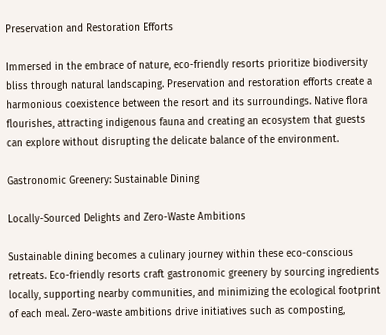Preservation and Restoration Efforts

Immersed in the embrace of nature, eco-friendly resorts prioritize biodiversity bliss through natural landscaping. Preservation and restoration efforts create a harmonious coexistence between the resort and its surroundings. Native flora flourishes, attracting indigenous fauna and creating an ecosystem that guests can explore without disrupting the delicate balance of the environment.

Gastronomic Greenery: Sustainable Dining

Locally-Sourced Delights and Zero-Waste Ambitions

Sustainable dining becomes a culinary journey within these eco-conscious retreats. Eco-friendly resorts craft gastronomic greenery by sourcing ingredients locally, supporting nearby communities, and minimizing the ecological footprint of each meal. Zero-waste ambitions drive initiatives such as composting,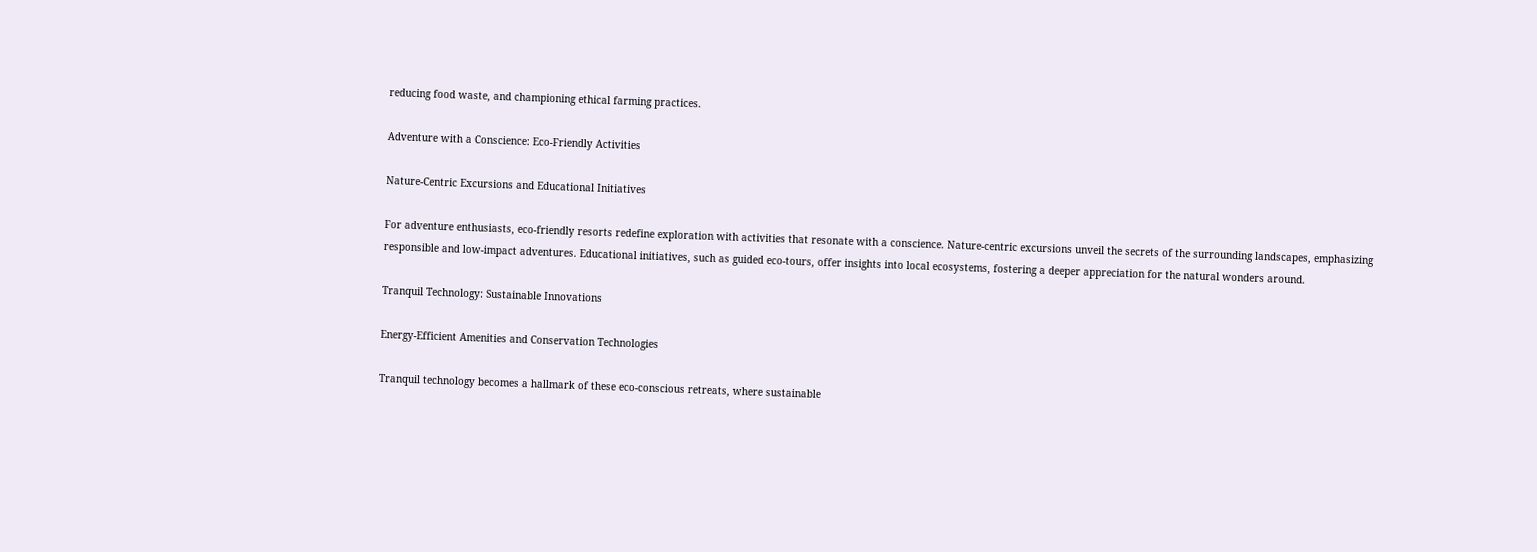reducing food waste, and championing ethical farming practices.

Adventure with a Conscience: Eco-Friendly Activities

Nature-Centric Excursions and Educational Initiatives

For adventure enthusiasts, eco-friendly resorts redefine exploration with activities that resonate with a conscience. Nature-centric excursions unveil the secrets of the surrounding landscapes, emphasizing responsible and low-impact adventures. Educational initiatives, such as guided eco-tours, offer insights into local ecosystems, fostering a deeper appreciation for the natural wonders around.

Tranquil Technology: Sustainable Innovations

Energy-Efficient Amenities and Conservation Technologies

Tranquil technology becomes a hallmark of these eco-conscious retreats, where sustainable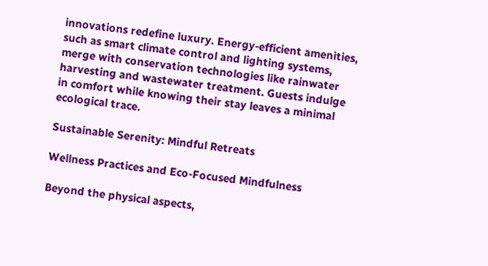innovations redefine luxury. Energy-efficient amenities, such as smart climate control and lighting systems, merge with conservation technologies like rainwater harvesting and wastewater treatment. Guests indulge in comfort while knowing their stay leaves a minimal ecological trace.

Sustainable Serenity: Mindful Retreats

Wellness Practices and Eco-Focused Mindfulness

Beyond the physical aspects,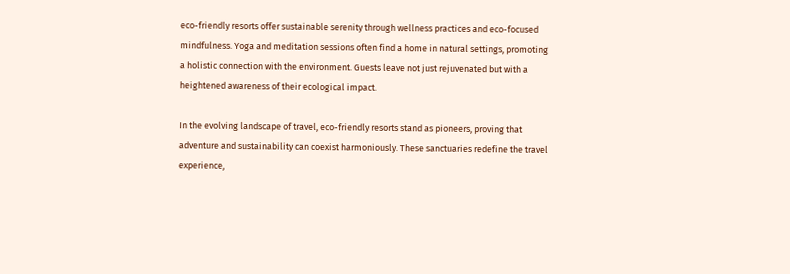eco-friendly resorts offer sustainable serenity through wellness practices and eco-focused mindfulness. Yoga and meditation sessions often find a home in natural settings, promoting a holistic connection with the environment. Guests leave not just rejuvenated but with a heightened awareness of their ecological impact.

In the evolving landscape of travel, eco-friendly resorts stand as pioneers, proving that adventure and sustainability can coexist harmoniously. These sanctuaries redefine the travel experience,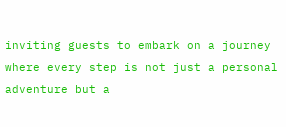inviting guests to embark on a journey where every step is not just a personal adventure but a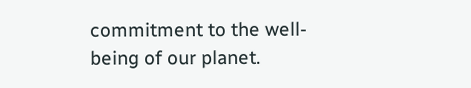commitment to the well-being of our planet.